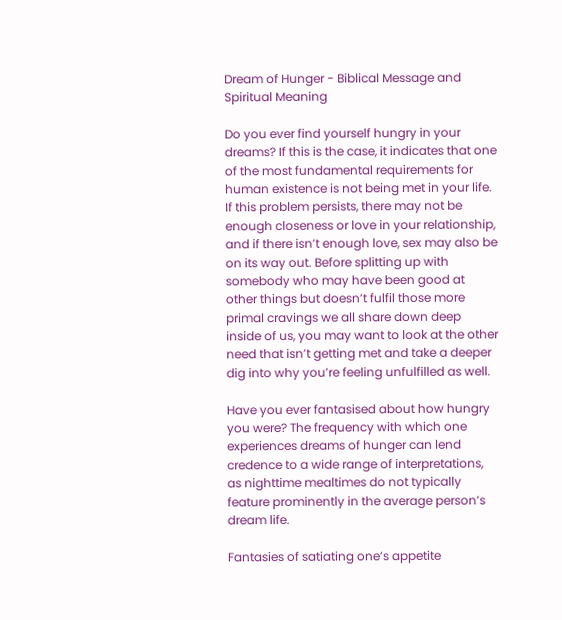Dream of Hunger - Biblical Message and Spiritual Meaning

Do you ever find yourself hungry in your dreams? If this is the case, it indicates that one of the most fundamental requirements for human existence is not being met in your life. If this problem persists, there may not be enough closeness or love in your relationship, and if there isn’t enough love, sex may also be on its way out. Before splitting up with somebody who may have been good at other things but doesn’t fulfil those more primal cravings we all share down deep inside of us, you may want to look at the other need that isn’t getting met and take a deeper dig into why you’re feeling unfulfilled as well.

Have you ever fantasised about how hungry you were? The frequency with which one experiences dreams of hunger can lend credence to a wide range of interpretations, as nighttime mealtimes do not typically feature prominently in the average person’s dream life.

Fantasies of satiating one’s appetite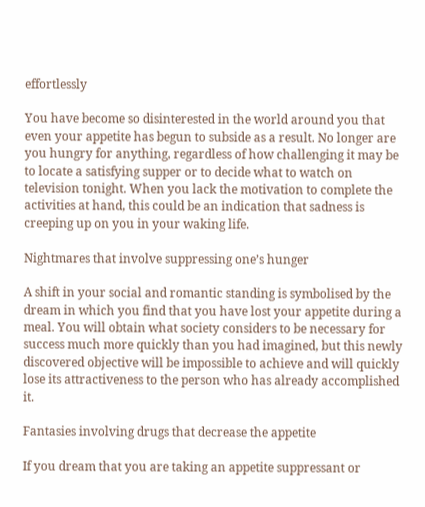effortlessly

You have become so disinterested in the world around you that even your appetite has begun to subside as a result. No longer are you hungry for anything, regardless of how challenging it may be to locate a satisfying supper or to decide what to watch on television tonight. When you lack the motivation to complete the activities at hand, this could be an indication that sadness is creeping up on you in your waking life.

Nightmares that involve suppressing one’s hunger

A shift in your social and romantic standing is symbolised by the dream in which you find that you have lost your appetite during a meal. You will obtain what society considers to be necessary for success much more quickly than you had imagined, but this newly discovered objective will be impossible to achieve and will quickly lose its attractiveness to the person who has already accomplished it.

Fantasies involving drugs that decrease the appetite

If you dream that you are taking an appetite suppressant or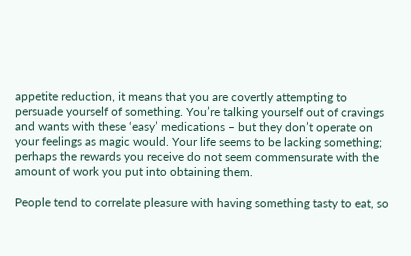appetite reduction, it means that you are covertly attempting to persuade yourself of something. You’re talking yourself out of cravings and wants with these ‘easy’ medications – but they don’t operate on your feelings as magic would. Your life seems to be lacking something; perhaps the rewards you receive do not seem commensurate with the amount of work you put into obtaining them.

People tend to correlate pleasure with having something tasty to eat, so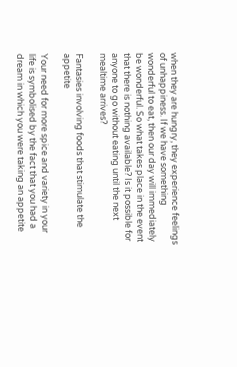when they are hungry, they experience feelings of unhappiness. If we have something wonderful to eat, then our day will immediately be wonderful. So what takes place in the event that there is nothing available? Is it possible for anyone to go without eating until the next mealtime arrives?

Fantasies involving foods that stimulate the appetite

Your need for more spice and variety in your life is symbolised by the fact that you had a dream in which you were taking an appetite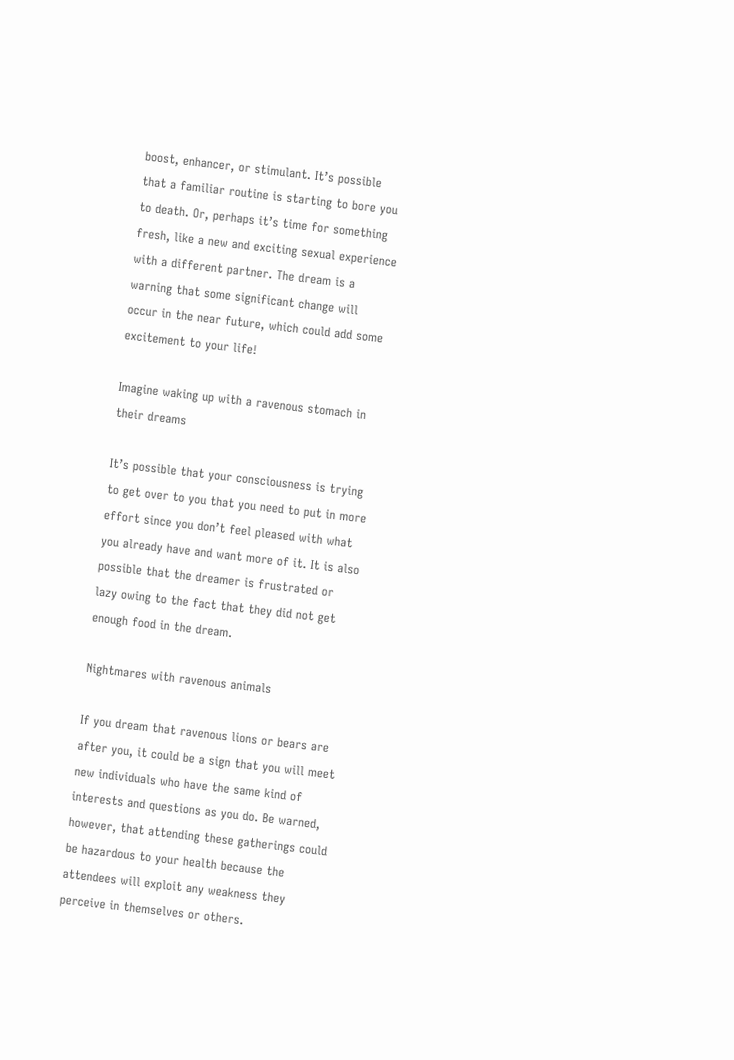boost, enhancer, or stimulant. It’s possible that a familiar routine is starting to bore you to death. Or, perhaps it’s time for something fresh, like a new and exciting sexual experience with a different partner. The dream is a warning that some significant change will occur in the near future, which could add some excitement to your life!

Imagine waking up with a ravenous stomach in their dreams

It’s possible that your consciousness is trying to get over to you that you need to put in more effort since you don’t feel pleased with what you already have and want more of it. It is also possible that the dreamer is frustrated or lazy owing to the fact that they did not get enough food in the dream.

Nightmares with ravenous animals

If you dream that ravenous lions or bears are after you, it could be a sign that you will meet new individuals who have the same kind of interests and questions as you do. Be warned, however, that attending these gatherings could be hazardous to your health because the attendees will exploit any weakness they perceive in themselves or others.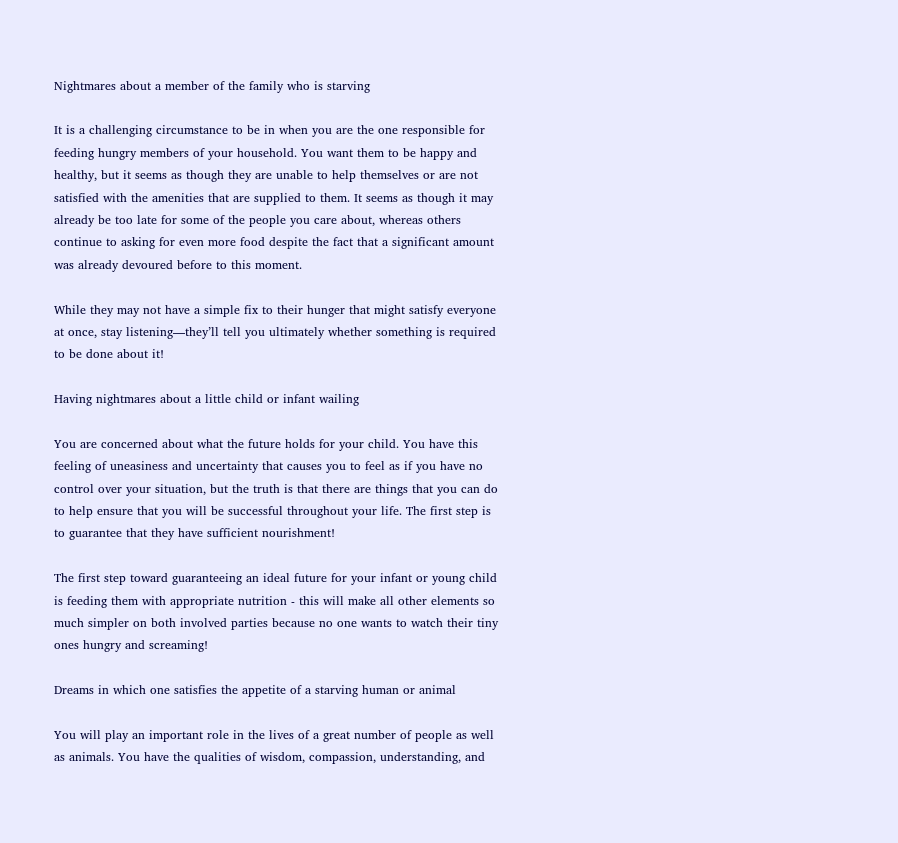Nightmares about a member of the family who is starving

It is a challenging circumstance to be in when you are the one responsible for feeding hungry members of your household. You want them to be happy and healthy, but it seems as though they are unable to help themselves or are not satisfied with the amenities that are supplied to them. It seems as though it may already be too late for some of the people you care about, whereas others continue to asking for even more food despite the fact that a significant amount was already devoured before to this moment.

While they may not have a simple fix to their hunger that might satisfy everyone at once, stay listening—they’ll tell you ultimately whether something is required to be done about it!

Having nightmares about a little child or infant wailing

You are concerned about what the future holds for your child. You have this feeling of uneasiness and uncertainty that causes you to feel as if you have no control over your situation, but the truth is that there are things that you can do to help ensure that you will be successful throughout your life. The first step is to guarantee that they have sufficient nourishment!

The first step toward guaranteeing an ideal future for your infant or young child is feeding them with appropriate nutrition - this will make all other elements so much simpler on both involved parties because no one wants to watch their tiny ones hungry and screaming!

Dreams in which one satisfies the appetite of a starving human or animal

You will play an important role in the lives of a great number of people as well as animals. You have the qualities of wisdom, compassion, understanding, and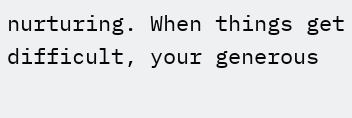nurturing. When things get difficult, your generous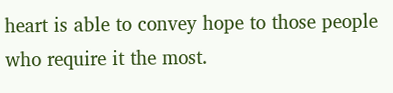heart is able to convey hope to those people who require it the most.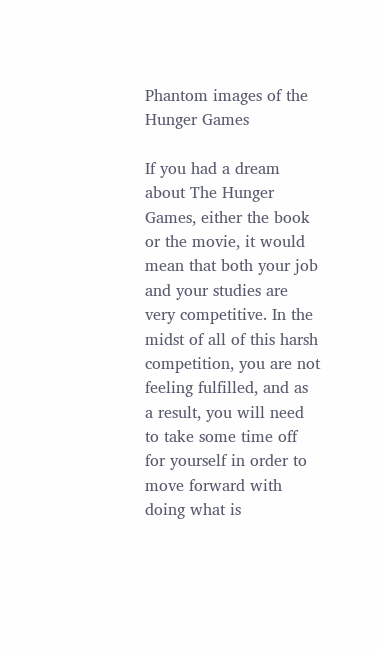Phantom images of the Hunger Games

If you had a dream about The Hunger Games, either the book or the movie, it would mean that both your job and your studies are very competitive. In the midst of all of this harsh competition, you are not feeling fulfilled, and as a result, you will need to take some time off for yourself in order to move forward with doing what is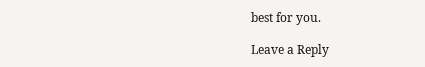best for you.

Leave a Reply